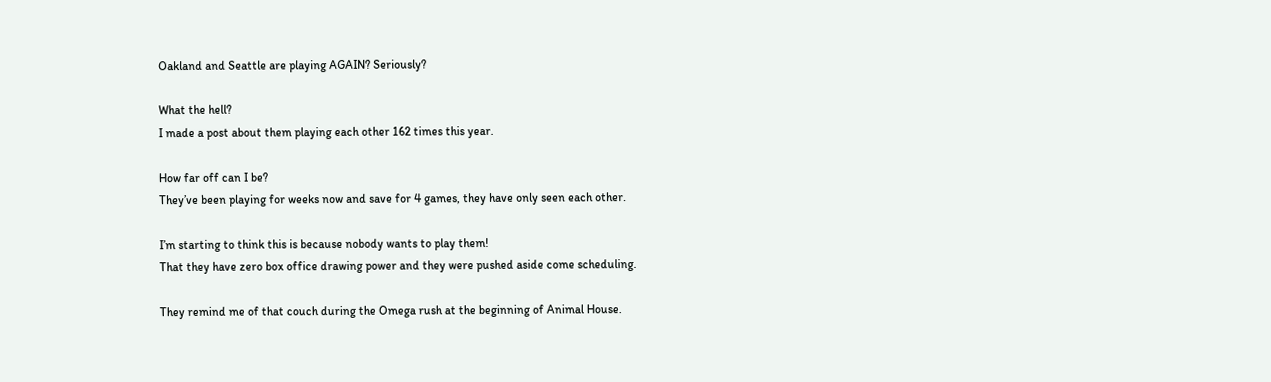Oakland and Seattle are playing AGAIN? Seriously?

What the hell?
I made a post about them playing each other 162 times this year.

How far off can I be?
They’ve been playing for weeks now and save for 4 games, they have only seen each other.

I’m starting to think this is because nobody wants to play them!
That they have zero box office drawing power and they were pushed aside come scheduling.

They remind me of that couch during the Omega rush at the beginning of Animal House.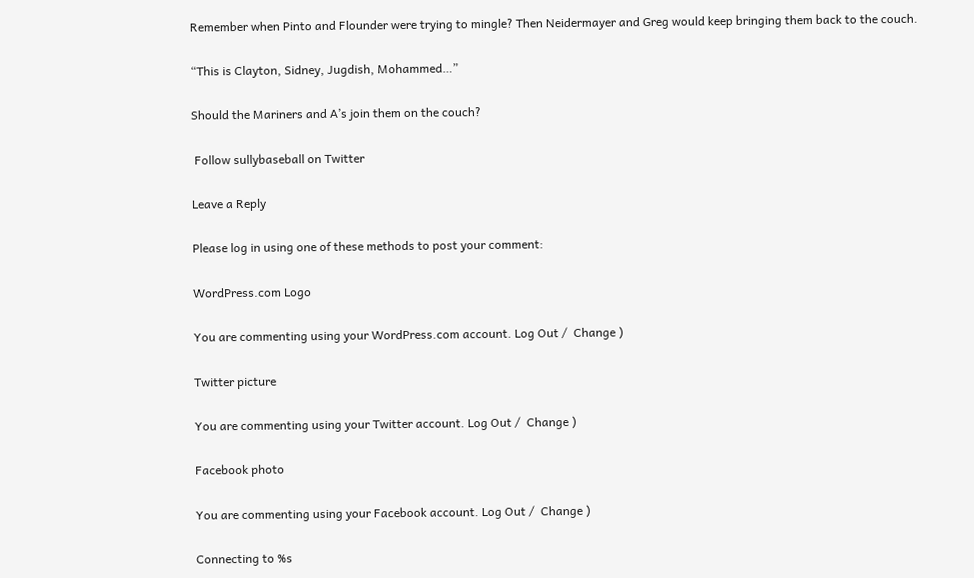Remember when Pinto and Flounder were trying to mingle? Then Neidermayer and Greg would keep bringing them back to the couch.

“This is Clayton, Sidney, Jugdish, Mohammed…”

Should the Mariners and A’s join them on the couch?

 Follow sullybaseball on Twitter

Leave a Reply

Please log in using one of these methods to post your comment:

WordPress.com Logo

You are commenting using your WordPress.com account. Log Out /  Change )

Twitter picture

You are commenting using your Twitter account. Log Out /  Change )

Facebook photo

You are commenting using your Facebook account. Log Out /  Change )

Connecting to %s